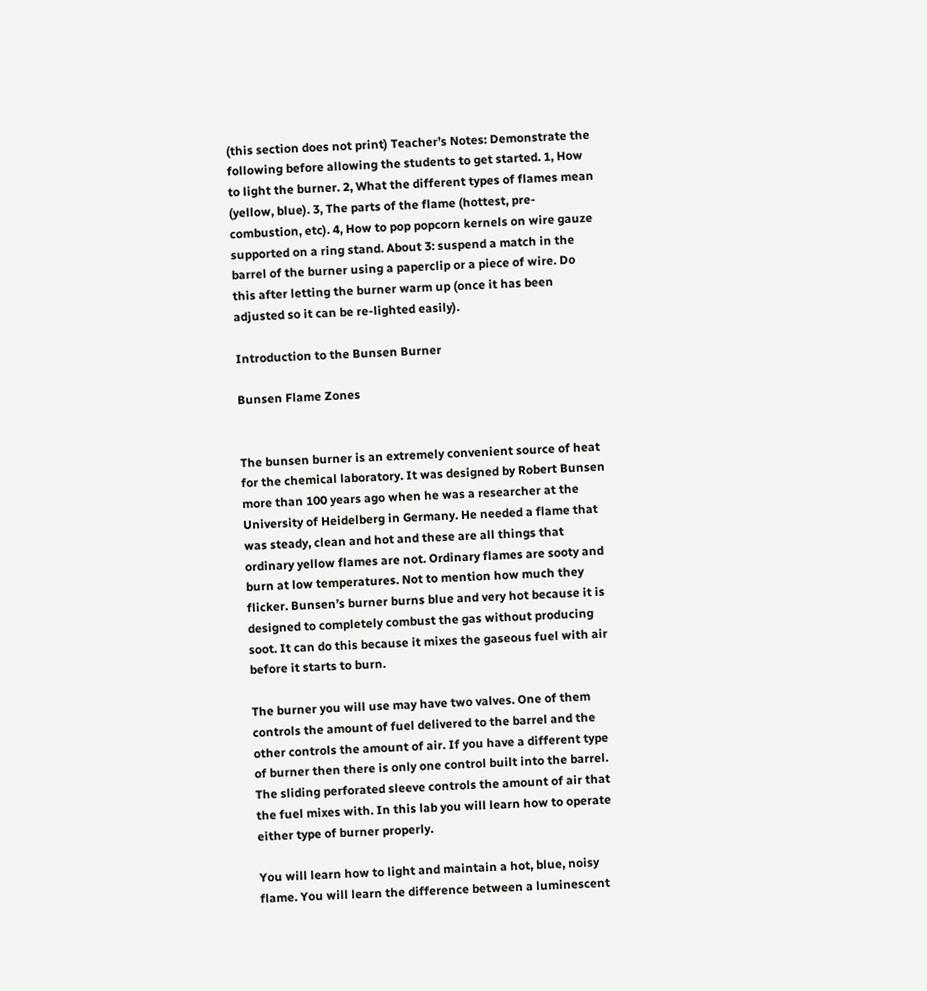(this section does not print) Teacher’s Notes: Demonstrate the following before allowing the students to get started. 1, How to light the burner. 2, What the different types of flames mean (yellow, blue). 3, The parts of the flame (hottest, pre-combustion, etc). 4, How to pop popcorn kernels on wire gauze supported on a ring stand. About 3: suspend a match in the barrel of the burner using a paperclip or a piece of wire. Do this after letting the burner warm up (once it has been adjusted so it can be re-lighted easily).

Introduction to the Bunsen Burner

Bunsen Flame Zones


The bunsen burner is an extremely convenient source of heat for the chemical laboratory. It was designed by Robert Bunsen more than 100 years ago when he was a researcher at the University of Heidelberg in Germany. He needed a flame that was steady, clean and hot and these are all things that ordinary yellow flames are not. Ordinary flames are sooty and burn at low temperatures. Not to mention how much they flicker. Bunsen’s burner burns blue and very hot because it is designed to completely combust the gas without producing soot. It can do this because it mixes the gaseous fuel with air before it starts to burn.

The burner you will use may have two valves. One of them controls the amount of fuel delivered to the barrel and the other controls the amount of air. If you have a different type of burner then there is only one control built into the barrel. The sliding perforated sleeve controls the amount of air that the fuel mixes with. In this lab you will learn how to operate either type of burner properly.

You will learn how to light and maintain a hot, blue, noisy flame. You will learn the difference between a luminescent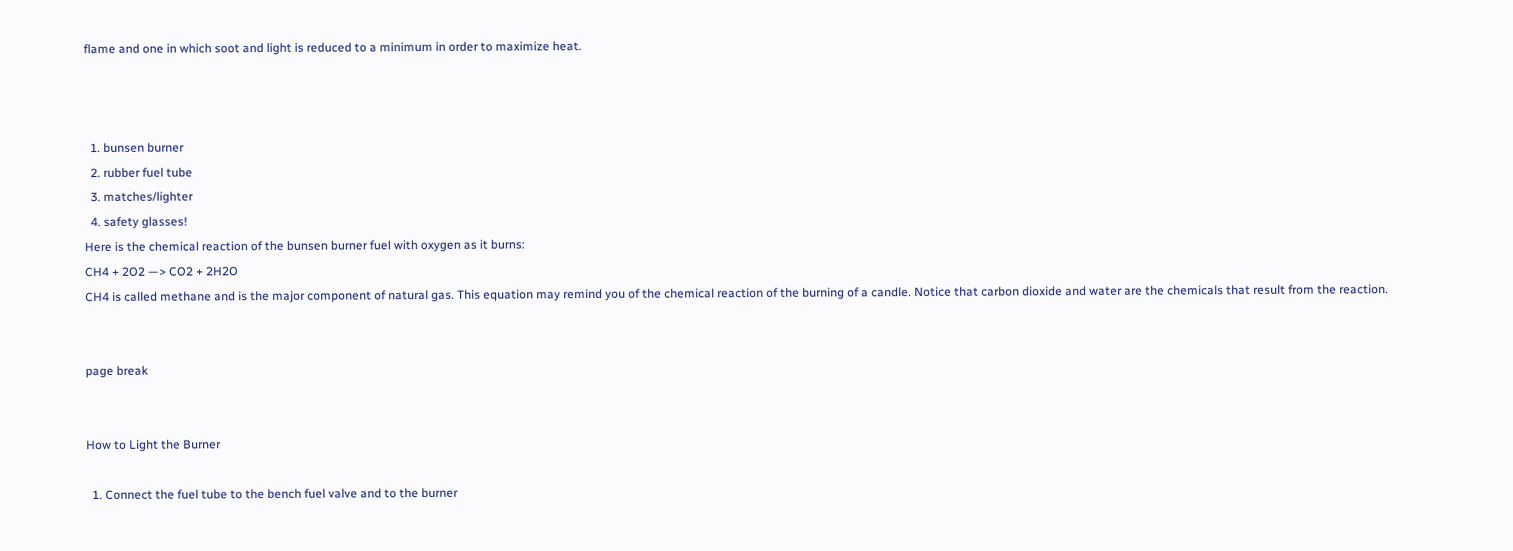flame and one in which soot and light is reduced to a minimum in order to maximize heat.



  1. bunsen burner
  2. rubber fuel tube
  3. matches/lighter
  4. safety glasses!
Here is the chemical reaction of the bunsen burner fuel with oxygen as it burns:
CH4 + 2O2 —> CO2 + 2H2O
CH4 is called methane and is the major component of natural gas. This equation may remind you of the chemical reaction of the burning of a candle. Notice that carbon dioxide and water are the chemicals that result from the reaction.


page break


How to Light the Burner

  1. Connect the fuel tube to the bench fuel valve and to the burner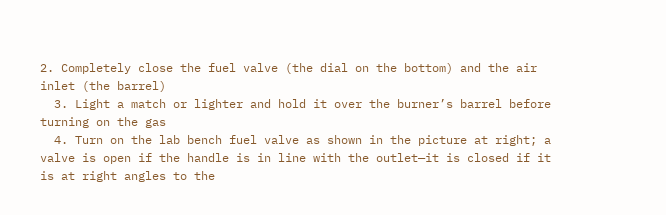2. Completely close the fuel valve (the dial on the bottom) and the air inlet (the barrel)
  3. Light a match or lighter and hold it over the burner’s barrel before turning on the gas
  4. Turn on the lab bench fuel valve as shown in the picture at right; a valve is open if the handle is in line with the outlet—it is closed if it is at right angles to the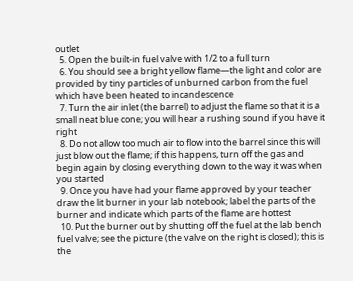outlet
  5. Open the built-in fuel valve with 1/2 to a full turn
  6. You should see a bright yellow flame—the light and color are provided by tiny particles of unburned carbon from the fuel which have been heated to incandescence
  7. Turn the air inlet (the barrel) to adjust the flame so that it is a small neat blue cone; you will hear a rushing sound if you have it right
  8. Do not allow too much air to flow into the barrel since this will just blow out the flame; if this happens, turn off the gas and begin again by closing everything down to the way it was when you started
  9. Once you have had your flame approved by your teacher draw the lit burner in your lab notebook; label the parts of the burner and indicate which parts of the flame are hottest
  10. Put the burner out by shutting off the fuel at the lab bench fuel valve; see the picture (the valve on the right is closed); this is the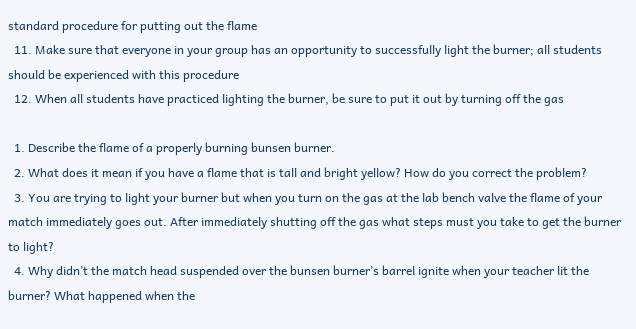standard procedure for putting out the flame
  11. Make sure that everyone in your group has an opportunity to successfully light the burner; all students should be experienced with this procedure
  12. When all students have practiced lighting the burner, be sure to put it out by turning off the gas

  1. Describe the flame of a properly burning bunsen burner.
  2. What does it mean if you have a flame that is tall and bright yellow? How do you correct the problem?
  3. You are trying to light your burner but when you turn on the gas at the lab bench valve the flame of your match immediately goes out. After immediately shutting off the gas what steps must you take to get the burner to light?
  4. Why didn’t the match head suspended over the bunsen burner’s barrel ignite when your teacher lit the burner? What happened when the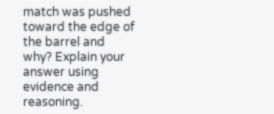match was pushed toward the edge of the barrel and why? Explain your answer using evidence and reasoning.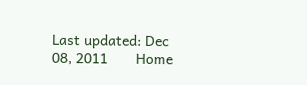Last updated: Dec 08, 2011       Home